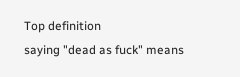Top definition
saying "dead as fuck" means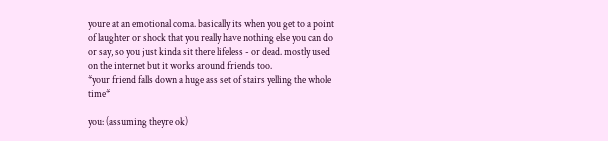youre at an emotional coma. basically its when you get to a point of laughter or shock that you really have nothing else you can do or say, so you just kinda sit there lifeless - or dead. mostly used on the internet but it works around friends too.
*your friend falls down a huge ass set of stairs yelling the whole time*

you: (assuming theyre ok)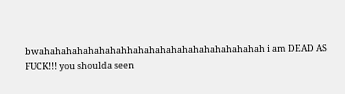bwahahahahahahahahhahahahahahahahahahahahah i am DEAD AS FUCK!!! you shoulda seen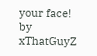your face!
by xThatGuyZ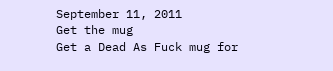September 11, 2011
Get the mug
Get a Dead As Fuck mug for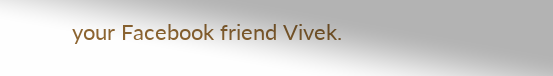your Facebook friend Vivek.